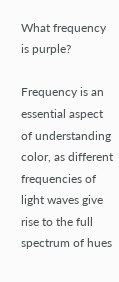What frequency is purple?

Frequency is an essential aspect of understanding color, as different frequencies of light waves give rise to the full spectrum of hues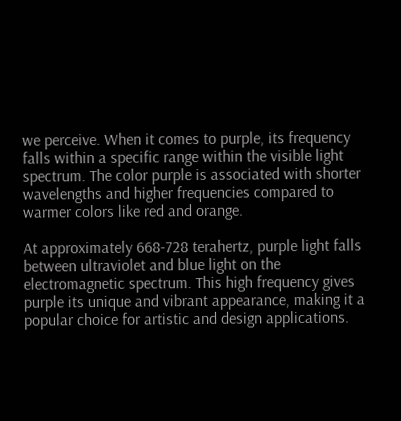we perceive. When it comes to purple, its frequency falls within a specific range within the visible light spectrum. The color purple is associated with shorter wavelengths and higher frequencies compared to warmer colors like red and orange.

At approximately 668-728 terahertz, purple light falls between ultraviolet and blue light on the electromagnetic spectrum. This high frequency gives purple its unique and vibrant appearance, making it a popular choice for artistic and design applications.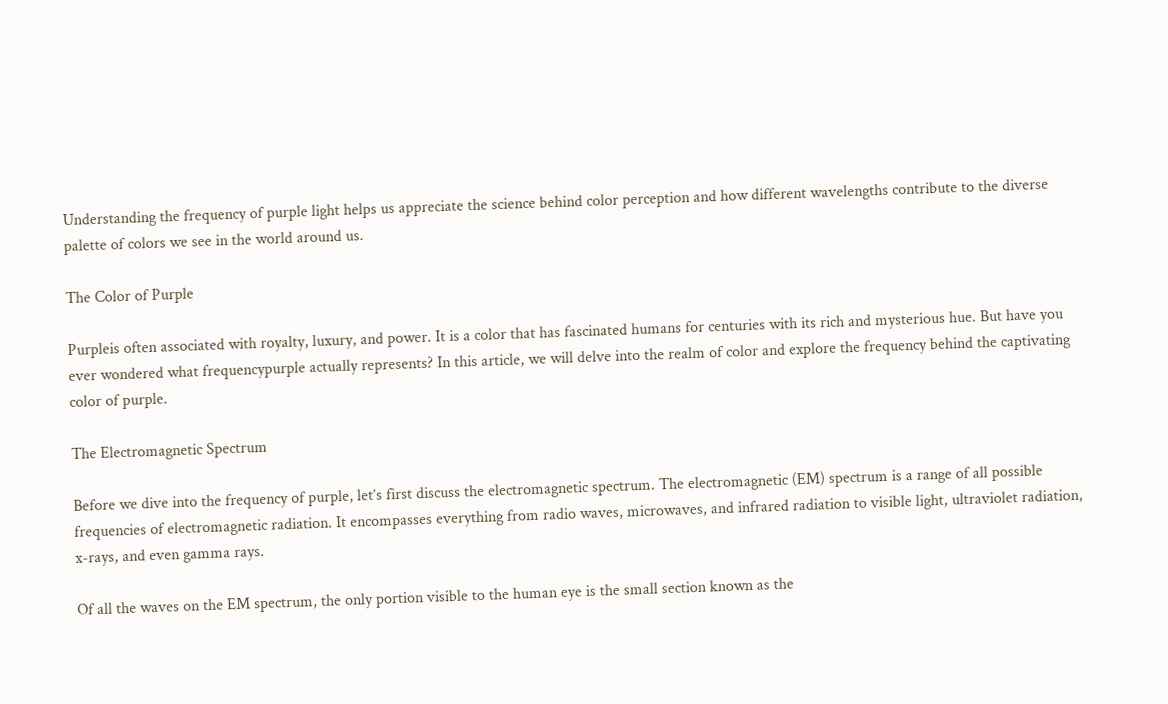Understanding the frequency of purple light helps us appreciate the science behind color perception and how different wavelengths contribute to the diverse palette of colors we see in the world around us.

The Color of Purple

Purpleis often associated with royalty, luxury, and power. It is a color that has fascinated humans for centuries with its rich and mysterious hue. But have you ever wondered what frequencypurple actually represents? In this article, we will delve into the realm of color and explore the frequency behind the captivating color of purple.

The Electromagnetic Spectrum

Before we dive into the frequency of purple, let’s first discuss the electromagnetic spectrum. The electromagnetic (EM) spectrum is a range of all possible frequencies of electromagnetic radiation. It encompasses everything from radio waves, microwaves, and infrared radiation to visible light, ultraviolet radiation, x-rays, and even gamma rays.

Of all the waves on the EM spectrum, the only portion visible to the human eye is the small section known as the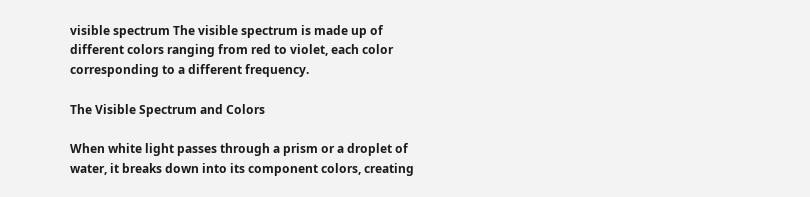visible spectrum The visible spectrum is made up of different colors ranging from red to violet, each color corresponding to a different frequency.

The Visible Spectrum and Colors

When white light passes through a prism or a droplet of water, it breaks down into its component colors, creating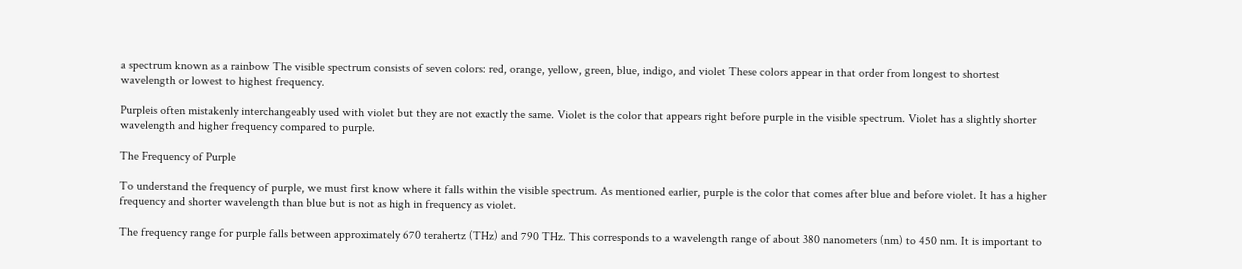a spectrum known as a rainbow The visible spectrum consists of seven colors: red, orange, yellow, green, blue, indigo, and violet These colors appear in that order from longest to shortest wavelength or lowest to highest frequency.

Purpleis often mistakenly interchangeably used with violet but they are not exactly the same. Violet is the color that appears right before purple in the visible spectrum. Violet has a slightly shorter wavelength and higher frequency compared to purple.

The Frequency of Purple

To understand the frequency of purple, we must first know where it falls within the visible spectrum. As mentioned earlier, purple is the color that comes after blue and before violet. It has a higher frequency and shorter wavelength than blue but is not as high in frequency as violet.

The frequency range for purple falls between approximately 670 terahertz (THz) and 790 THz. This corresponds to a wavelength range of about 380 nanometers (nm) to 450 nm. It is important to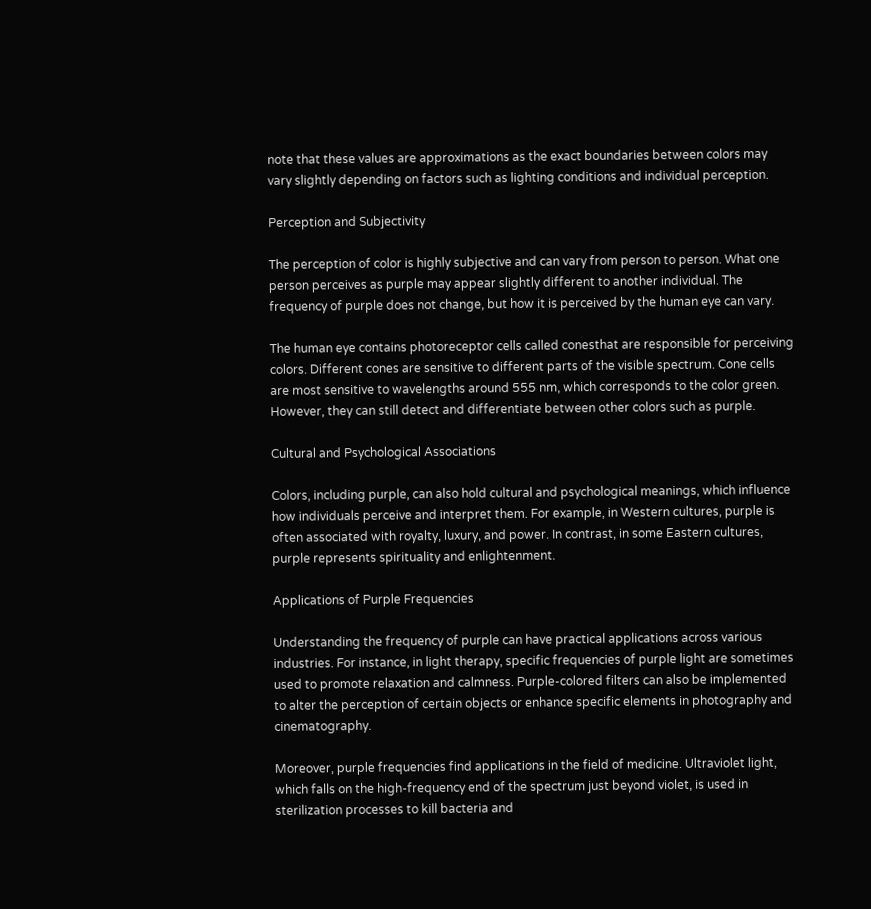note that these values are approximations as the exact boundaries between colors may vary slightly depending on factors such as lighting conditions and individual perception.

Perception and Subjectivity

The perception of color is highly subjective and can vary from person to person. What one person perceives as purple may appear slightly different to another individual. The frequency of purple does not change, but how it is perceived by the human eye can vary.

The human eye contains photoreceptor cells called conesthat are responsible for perceiving colors. Different cones are sensitive to different parts of the visible spectrum. Cone cells are most sensitive to wavelengths around 555 nm, which corresponds to the color green. However, they can still detect and differentiate between other colors such as purple.

Cultural and Psychological Associations

Colors, including purple, can also hold cultural and psychological meanings, which influence how individuals perceive and interpret them. For example, in Western cultures, purple is often associated with royalty, luxury, and power. In contrast, in some Eastern cultures, purple represents spirituality and enlightenment.

Applications of Purple Frequencies

Understanding the frequency of purple can have practical applications across various industries. For instance, in light therapy, specific frequencies of purple light are sometimes used to promote relaxation and calmness. Purple-colored filters can also be implemented to alter the perception of certain objects or enhance specific elements in photography and cinematography.

Moreover, purple frequencies find applications in the field of medicine. Ultraviolet light, which falls on the high-frequency end of the spectrum just beyond violet, is used in sterilization processes to kill bacteria and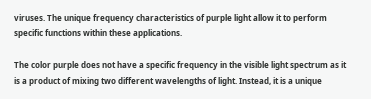viruses. The unique frequency characteristics of purple light allow it to perform specific functions within these applications.

The color purple does not have a specific frequency in the visible light spectrum as it is a product of mixing two different wavelengths of light. Instead, it is a unique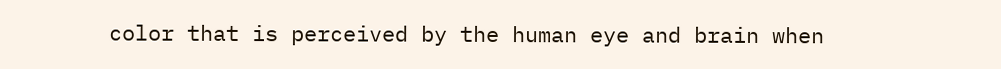color that is perceived by the human eye and brain when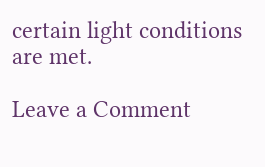certain light conditions are met.

Leave a Comment